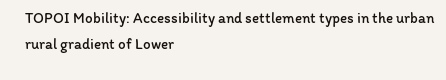TOPOI Mobility: Accessibility and settlement types in the urban rural gradient of Lower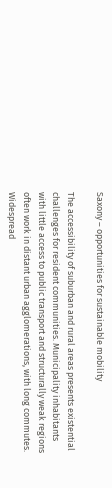Saxony – opportunities for sustainable mobility

The accessibility of suburban and rural areas presents existential challenges for resident communities. Municipality inhabitants with little access to public transport and structurally weak regions often work in distant urban agglomerations, with long commutes. Widespread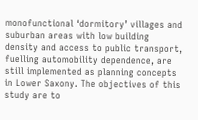monofunctional ‘dormitory’ villages and suburban areas with low building density and access to public transport, fuelling automobility dependence, are still implemented as planning concepts in Lower Saxony. The objectives of this study are to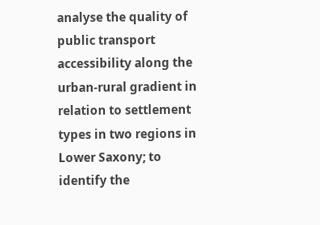analyse the quality of public transport accessibility along the urban-rural gradient in relation to settlement types in two regions in Lower Saxony; to identify the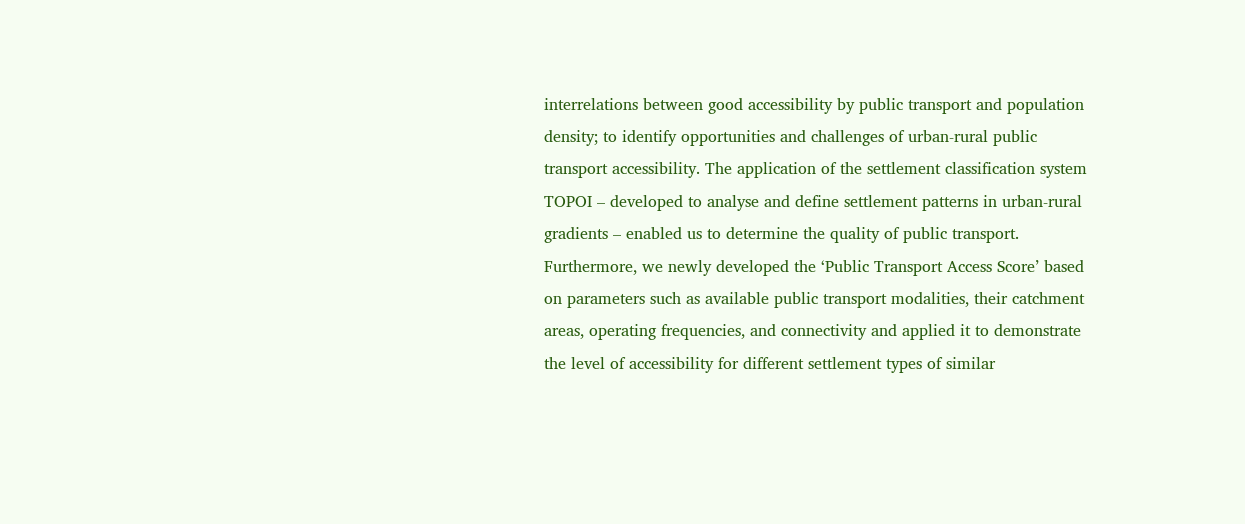interrelations between good accessibility by public transport and population density; to identify opportunities and challenges of urban-rural public transport accessibility. The application of the settlement classification system TOPOI – developed to analyse and define settlement patterns in urban-rural gradients – enabled us to determine the quality of public transport. Furthermore, we newly developed the ‘Public Transport Access Score’ based on parameters such as available public transport modalities, their catchment areas, operating frequencies, and connectivity and applied it to demonstrate the level of accessibility for different settlement types of similar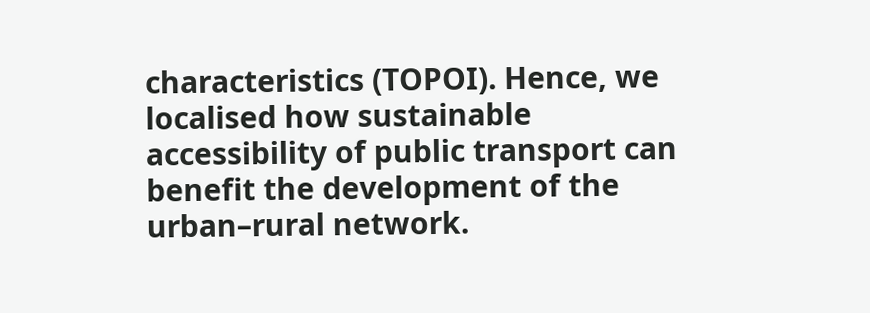characteristics (TOPOI). Hence, we localised how sustainable accessibility of public transport can benefit the development of the urban–rural network.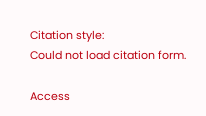Citation style:
Could not load citation form.

Access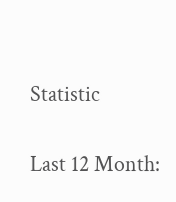Statistic

Last 12 Month: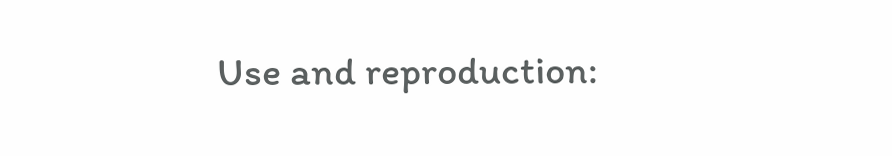Use and reproduction: